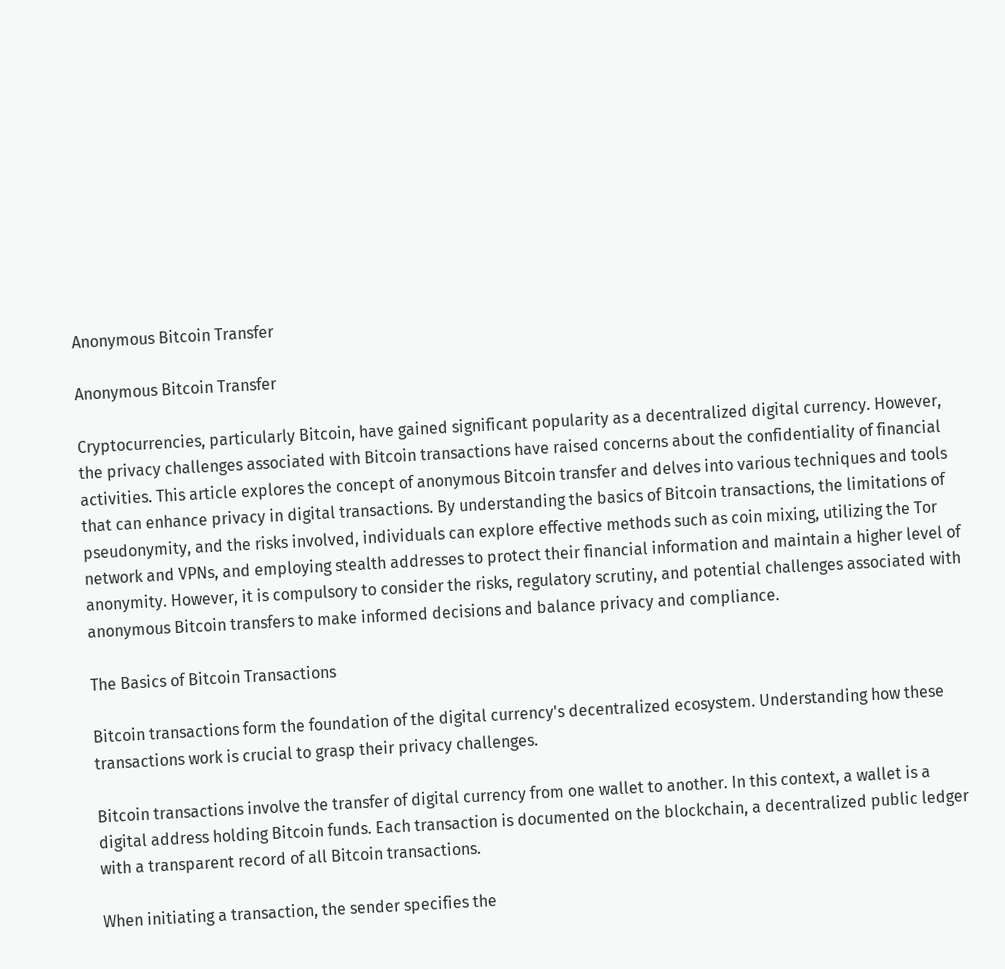Anonymous Bitcoin Transfer

Anonymous Bitcoin Transfer

Cryptocurrencies, particularly Bitcoin, have gained significant popularity as a decentralized digital currency. However, the privacy challenges associated with Bitcoin transactions have raised concerns about the confidentiality of financial activities. This article explores the concept of anonymous Bitcoin transfer and delves into various techniques and tools that can enhance privacy in digital transactions. By understanding the basics of Bitcoin transactions, the limitations of pseudonymity, and the risks involved, individuals can explore effective methods such as coin mixing, utilizing the Tor network and VPNs, and employing stealth addresses to protect their financial information and maintain a higher level of anonymity. However, it is compulsory to consider the risks, regulatory scrutiny, and potential challenges associated with anonymous Bitcoin transfers to make informed decisions and balance privacy and compliance.

The Basics of Bitcoin Transactions

Bitcoin transactions form the foundation of the digital currency's decentralized ecosystem. Understanding how these transactions work is crucial to grasp their privacy challenges.

Bitcoin transactions involve the transfer of digital currency from one wallet to another. In this context, a wallet is a digital address holding Bitcoin funds. Each transaction is documented on the blockchain, a decentralized public ledger with a transparent record of all Bitcoin transactions.

When initiating a transaction, the sender specifies the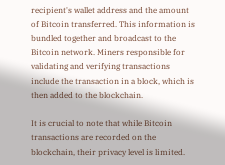recipient's wallet address and the amount of Bitcoin transferred. This information is bundled together and broadcast to the Bitcoin network. Miners responsible for validating and verifying transactions include the transaction in a block, which is then added to the blockchain.

It is crucial to note that while Bitcoin transactions are recorded on the blockchain, their privacy level is limited.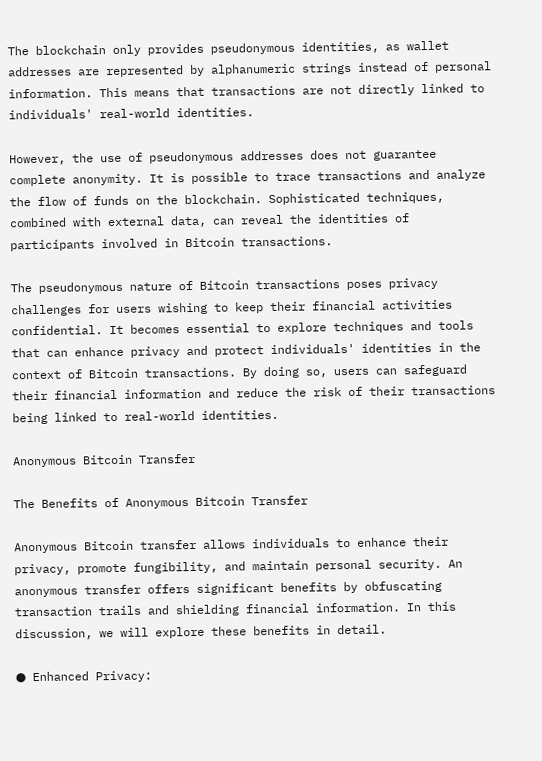The blockchain only provides pseudonymous identities, as wallet addresses are represented by alphanumeric strings instead of personal information. This means that transactions are not directly linked to individuals' real-world identities.

However, the use of pseudonymous addresses does not guarantee complete anonymity. It is possible to trace transactions and analyze the flow of funds on the blockchain. Sophisticated techniques, combined with external data, can reveal the identities of participants involved in Bitcoin transactions.

The pseudonymous nature of Bitcoin transactions poses privacy challenges for users wishing to keep their financial activities confidential. It becomes essential to explore techniques and tools that can enhance privacy and protect individuals' identities in the context of Bitcoin transactions. By doing so, users can safeguard their financial information and reduce the risk of their transactions being linked to real-world identities.

Anonymous Bitcoin Transfer

The Benefits of Anonymous Bitcoin Transfer

Anonymous Bitcoin transfer allows individuals to enhance their privacy, promote fungibility, and maintain personal security. An anonymous transfer offers significant benefits by obfuscating transaction trails and shielding financial information. In this discussion, we will explore these benefits in detail.

● Enhanced Privacy: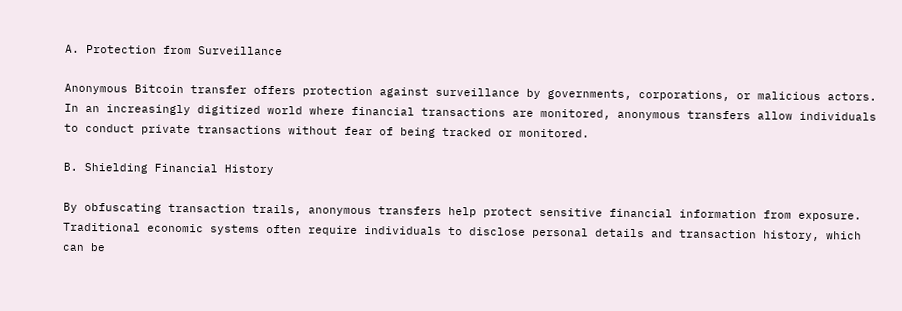A. Protection from Surveillance

Anonymous Bitcoin transfer offers protection against surveillance by governments, corporations, or malicious actors. In an increasingly digitized world where financial transactions are monitored, anonymous transfers allow individuals to conduct private transactions without fear of being tracked or monitored.

B. Shielding Financial History

By obfuscating transaction trails, anonymous transfers help protect sensitive financial information from exposure. Traditional economic systems often require individuals to disclose personal details and transaction history, which can be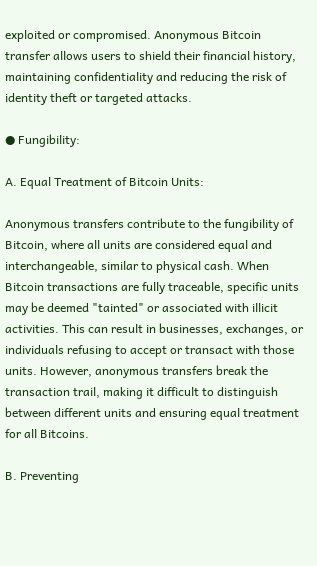exploited or compromised. Anonymous Bitcoin transfer allows users to shield their financial history, maintaining confidentiality and reducing the risk of identity theft or targeted attacks.

● Fungibility:

A. Equal Treatment of Bitcoin Units:

Anonymous transfers contribute to the fungibility of Bitcoin, where all units are considered equal and interchangeable, similar to physical cash. When Bitcoin transactions are fully traceable, specific units may be deemed "tainted" or associated with illicit activities. This can result in businesses, exchanges, or individuals refusing to accept or transact with those units. However, anonymous transfers break the transaction trail, making it difficult to distinguish between different units and ensuring equal treatment for all Bitcoins.

B. Preventing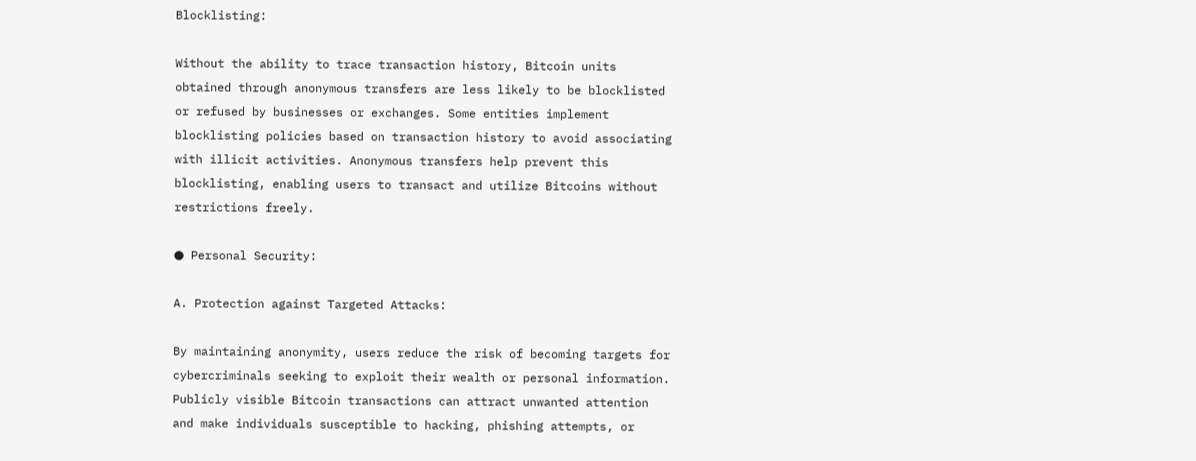Blocklisting:

Without the ability to trace transaction history, Bitcoin units obtained through anonymous transfers are less likely to be blocklisted or refused by businesses or exchanges. Some entities implement blocklisting policies based on transaction history to avoid associating with illicit activities. Anonymous transfers help prevent this blocklisting, enabling users to transact and utilize Bitcoins without restrictions freely.

● Personal Security:

A. Protection against Targeted Attacks:

By maintaining anonymity, users reduce the risk of becoming targets for cybercriminals seeking to exploit their wealth or personal information. Publicly visible Bitcoin transactions can attract unwanted attention and make individuals susceptible to hacking, phishing attempts, or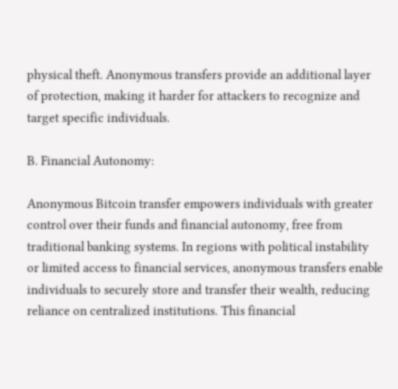physical theft. Anonymous transfers provide an additional layer of protection, making it harder for attackers to recognize and target specific individuals.

B. Financial Autonomy:

Anonymous Bitcoin transfer empowers individuals with greater control over their funds and financial autonomy, free from traditional banking systems. In regions with political instability or limited access to financial services, anonymous transfers enable individuals to securely store and transfer their wealth, reducing reliance on centralized institutions. This financial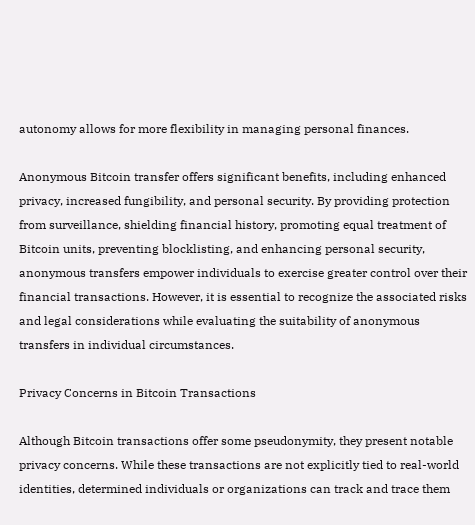autonomy allows for more flexibility in managing personal finances.

Anonymous Bitcoin transfer offers significant benefits, including enhanced privacy, increased fungibility, and personal security. By providing protection from surveillance, shielding financial history, promoting equal treatment of Bitcoin units, preventing blocklisting, and enhancing personal security, anonymous transfers empower individuals to exercise greater control over their financial transactions. However, it is essential to recognize the associated risks and legal considerations while evaluating the suitability of anonymous transfers in individual circumstances.

Privacy Concerns in Bitcoin Transactions

Although Bitcoin transactions offer some pseudonymity, they present notable privacy concerns. While these transactions are not explicitly tied to real-world identities, determined individuals or organizations can track and trace them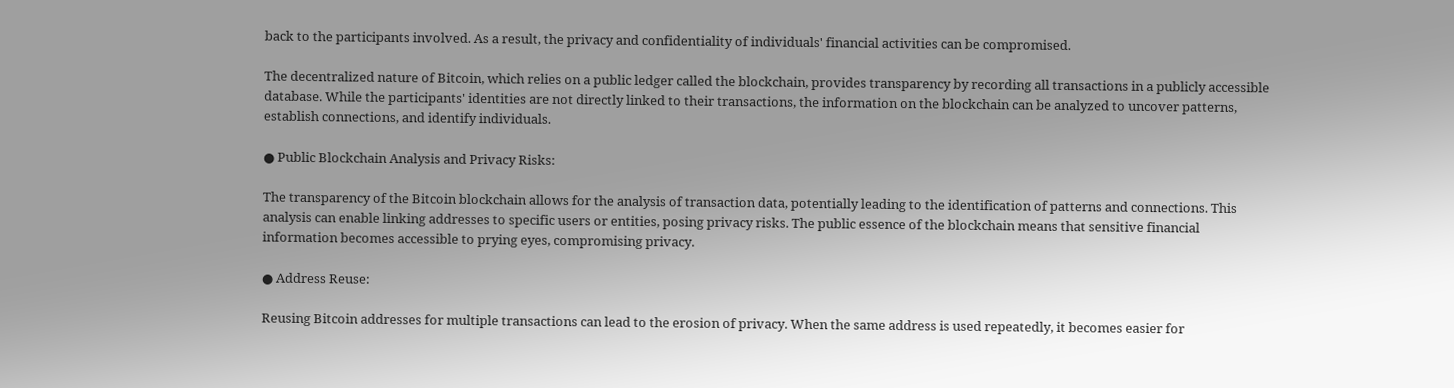back to the participants involved. As a result, the privacy and confidentiality of individuals' financial activities can be compromised.

The decentralized nature of Bitcoin, which relies on a public ledger called the blockchain, provides transparency by recording all transactions in a publicly accessible database. While the participants' identities are not directly linked to their transactions, the information on the blockchain can be analyzed to uncover patterns, establish connections, and identify individuals.

● Public Blockchain Analysis and Privacy Risks:

The transparency of the Bitcoin blockchain allows for the analysis of transaction data, potentially leading to the identification of patterns and connections. This analysis can enable linking addresses to specific users or entities, posing privacy risks. The public essence of the blockchain means that sensitive financial information becomes accessible to prying eyes, compromising privacy.

● Address Reuse:

Reusing Bitcoin addresses for multiple transactions can lead to the erosion of privacy. When the same address is used repeatedly, it becomes easier for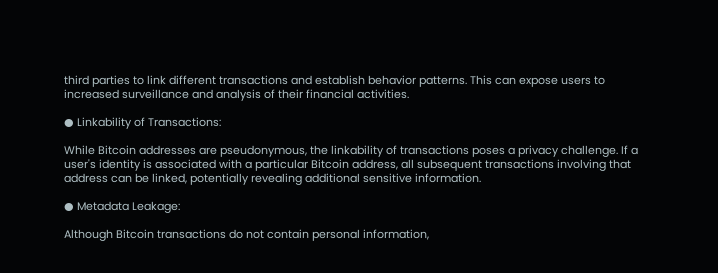third parties to link different transactions and establish behavior patterns. This can expose users to increased surveillance and analysis of their financial activities.

● Linkability of Transactions:

While Bitcoin addresses are pseudonymous, the linkability of transactions poses a privacy challenge. If a user's identity is associated with a particular Bitcoin address, all subsequent transactions involving that address can be linked, potentially revealing additional sensitive information.

● Metadata Leakage:

Although Bitcoin transactions do not contain personal information,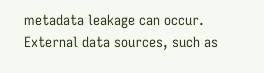metadata leakage can occur. External data sources, such as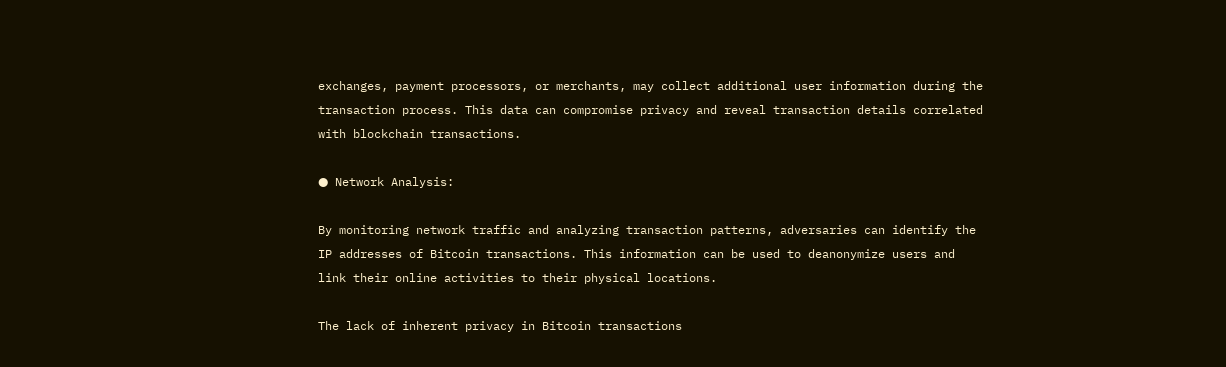exchanges, payment processors, or merchants, may collect additional user information during the transaction process. This data can compromise privacy and reveal transaction details correlated with blockchain transactions.

● Network Analysis:

By monitoring network traffic and analyzing transaction patterns, adversaries can identify the IP addresses of Bitcoin transactions. This information can be used to deanonymize users and link their online activities to their physical locations.

The lack of inherent privacy in Bitcoin transactions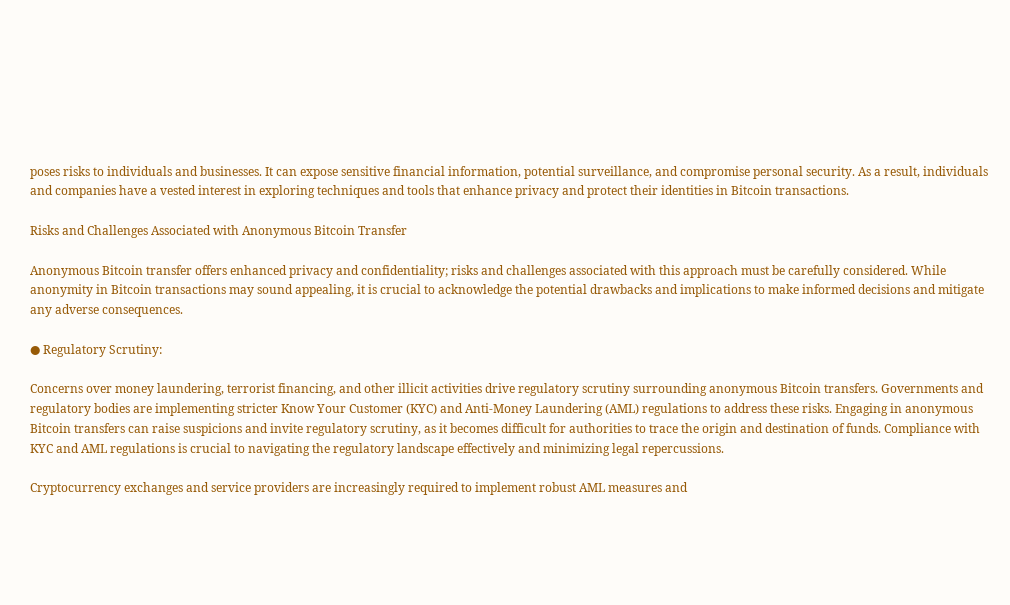poses risks to individuals and businesses. It can expose sensitive financial information, potential surveillance, and compromise personal security. As a result, individuals and companies have a vested interest in exploring techniques and tools that enhance privacy and protect their identities in Bitcoin transactions.

Risks and Challenges Associated with Anonymous Bitcoin Transfer

Anonymous Bitcoin transfer offers enhanced privacy and confidentiality; risks and challenges associated with this approach must be carefully considered. While anonymity in Bitcoin transactions may sound appealing, it is crucial to acknowledge the potential drawbacks and implications to make informed decisions and mitigate any adverse consequences.

● Regulatory Scrutiny:

Concerns over money laundering, terrorist financing, and other illicit activities drive regulatory scrutiny surrounding anonymous Bitcoin transfers. Governments and regulatory bodies are implementing stricter Know Your Customer (KYC) and Anti-Money Laundering (AML) regulations to address these risks. Engaging in anonymous Bitcoin transfers can raise suspicions and invite regulatory scrutiny, as it becomes difficult for authorities to trace the origin and destination of funds. Compliance with KYC and AML regulations is crucial to navigating the regulatory landscape effectively and minimizing legal repercussions.

Cryptocurrency exchanges and service providers are increasingly required to implement robust AML measures and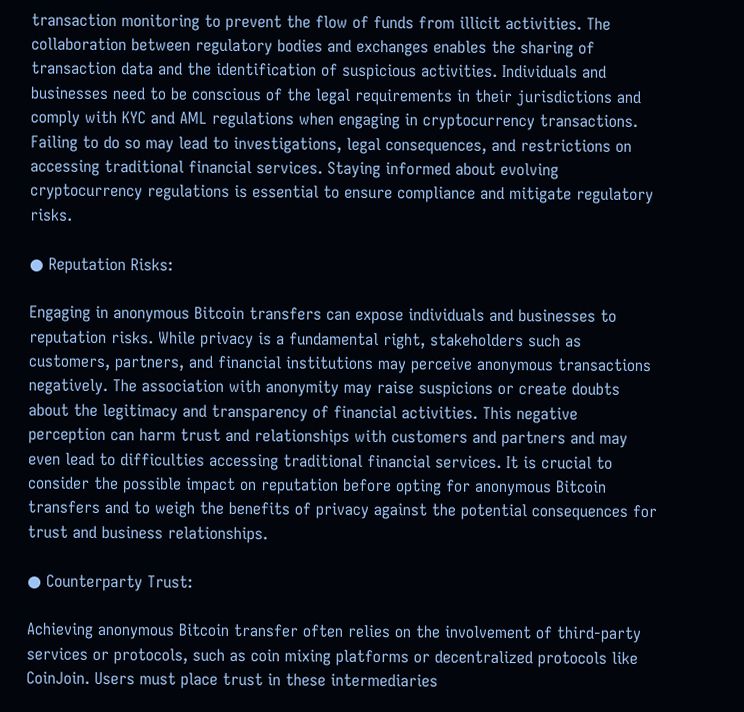transaction monitoring to prevent the flow of funds from illicit activities. The collaboration between regulatory bodies and exchanges enables the sharing of transaction data and the identification of suspicious activities. Individuals and businesses need to be conscious of the legal requirements in their jurisdictions and comply with KYC and AML regulations when engaging in cryptocurrency transactions. Failing to do so may lead to investigations, legal consequences, and restrictions on accessing traditional financial services. Staying informed about evolving cryptocurrency regulations is essential to ensure compliance and mitigate regulatory risks.

● Reputation Risks:

Engaging in anonymous Bitcoin transfers can expose individuals and businesses to reputation risks. While privacy is a fundamental right, stakeholders such as customers, partners, and financial institutions may perceive anonymous transactions negatively. The association with anonymity may raise suspicions or create doubts about the legitimacy and transparency of financial activities. This negative perception can harm trust and relationships with customers and partners and may even lead to difficulties accessing traditional financial services. It is crucial to consider the possible impact on reputation before opting for anonymous Bitcoin transfers and to weigh the benefits of privacy against the potential consequences for trust and business relationships.

● Counterparty Trust:

Achieving anonymous Bitcoin transfer often relies on the involvement of third-party services or protocols, such as coin mixing platforms or decentralized protocols like CoinJoin. Users must place trust in these intermediaries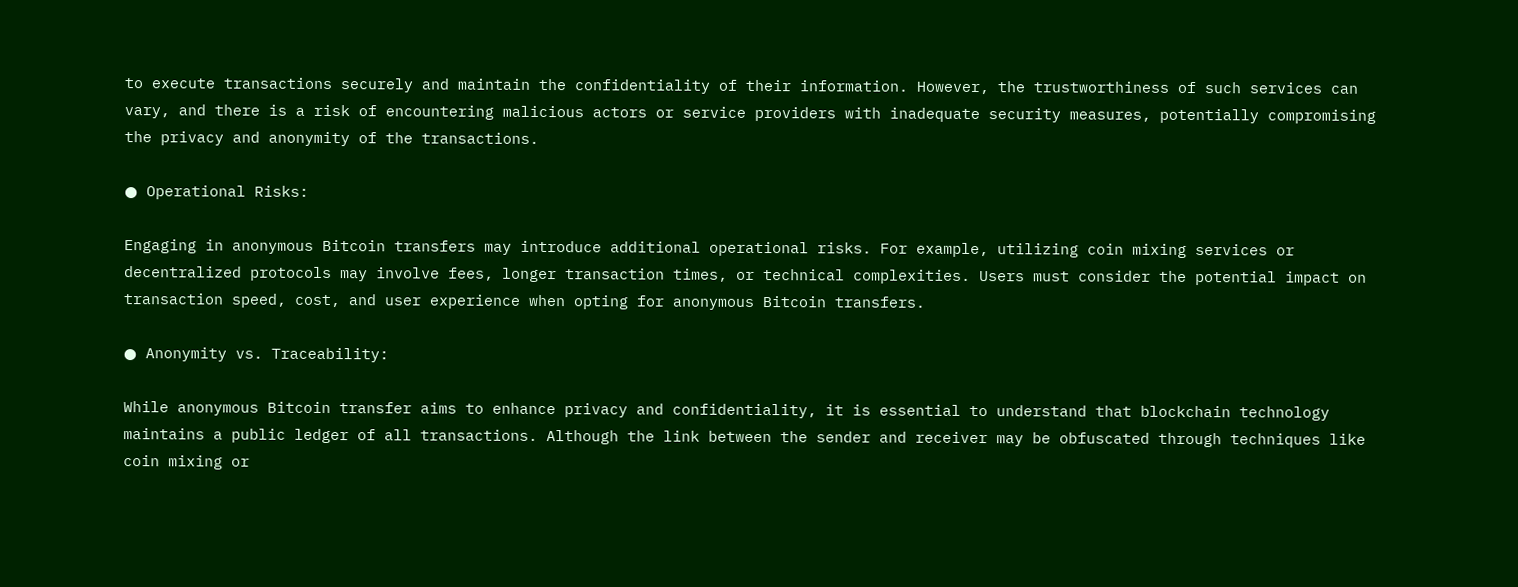to execute transactions securely and maintain the confidentiality of their information. However, the trustworthiness of such services can vary, and there is a risk of encountering malicious actors or service providers with inadequate security measures, potentially compromising the privacy and anonymity of the transactions.

● Operational Risks:

Engaging in anonymous Bitcoin transfers may introduce additional operational risks. For example, utilizing coin mixing services or decentralized protocols may involve fees, longer transaction times, or technical complexities. Users must consider the potential impact on transaction speed, cost, and user experience when opting for anonymous Bitcoin transfers.

● Anonymity vs. Traceability:

While anonymous Bitcoin transfer aims to enhance privacy and confidentiality, it is essential to understand that blockchain technology maintains a public ledger of all transactions. Although the link between the sender and receiver may be obfuscated through techniques like coin mixing or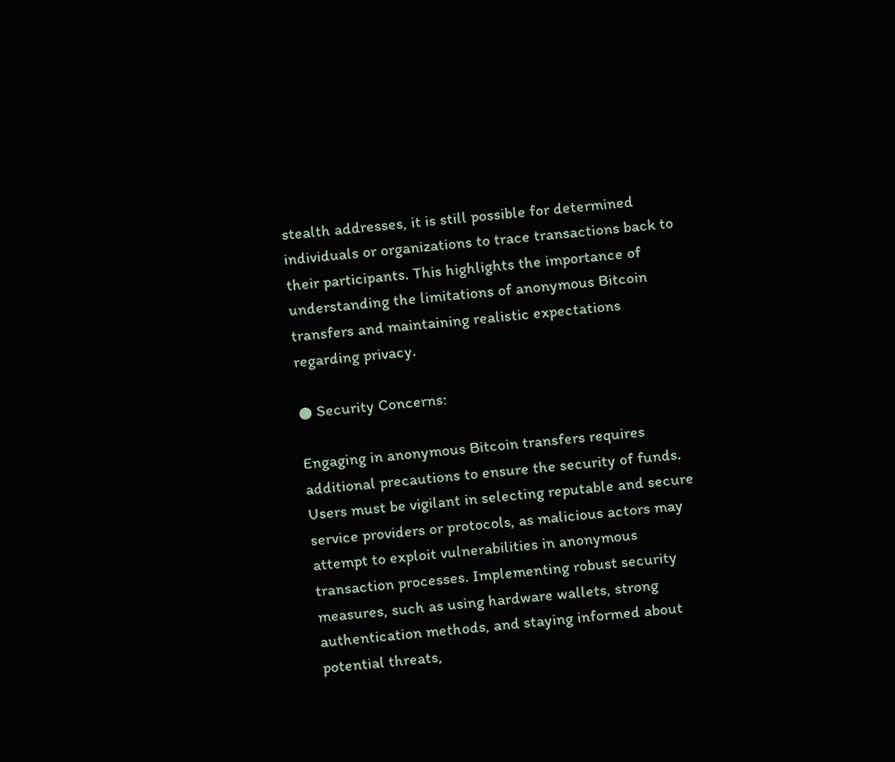stealth addresses, it is still possible for determined individuals or organizations to trace transactions back to their participants. This highlights the importance of understanding the limitations of anonymous Bitcoin transfers and maintaining realistic expectations regarding privacy.

● Security Concerns:

Engaging in anonymous Bitcoin transfers requires additional precautions to ensure the security of funds. Users must be vigilant in selecting reputable and secure service providers or protocols, as malicious actors may attempt to exploit vulnerabilities in anonymous transaction processes. Implementing robust security measures, such as using hardware wallets, strong authentication methods, and staying informed about potential threats,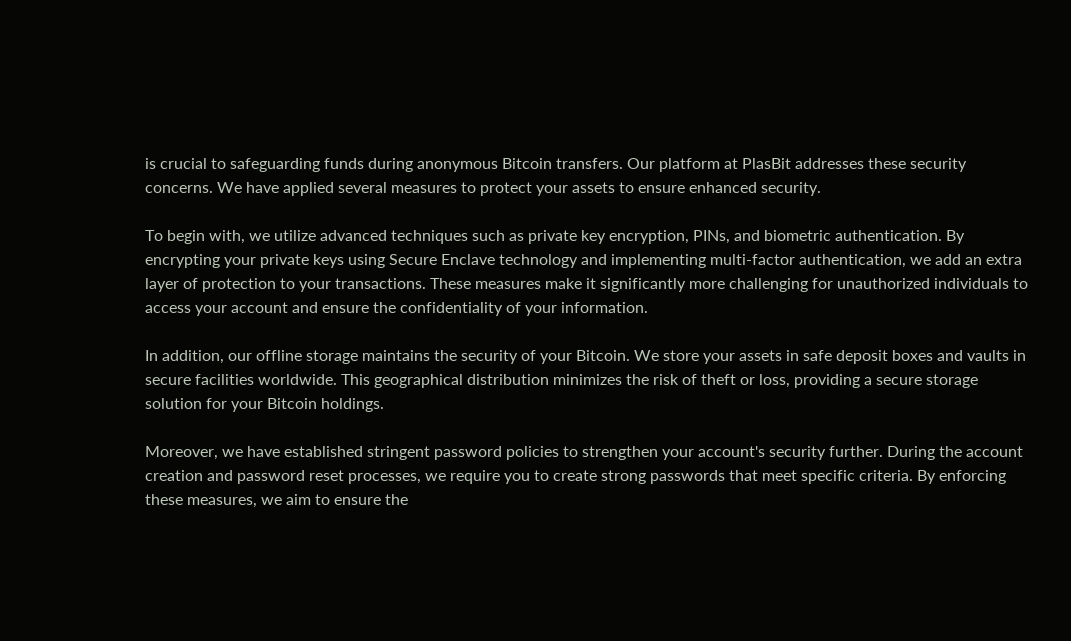is crucial to safeguarding funds during anonymous Bitcoin transfers. Our platform at PlasBit addresses these security concerns. We have applied several measures to protect your assets to ensure enhanced security.

To begin with, we utilize advanced techniques such as private key encryption, PINs, and biometric authentication. By encrypting your private keys using Secure Enclave technology and implementing multi-factor authentication, we add an extra layer of protection to your transactions. These measures make it significantly more challenging for unauthorized individuals to access your account and ensure the confidentiality of your information.

In addition, our offline storage maintains the security of your Bitcoin. We store your assets in safe deposit boxes and vaults in secure facilities worldwide. This geographical distribution minimizes the risk of theft or loss, providing a secure storage solution for your Bitcoin holdings.

Moreover, we have established stringent password policies to strengthen your account's security further. During the account creation and password reset processes, we require you to create strong passwords that meet specific criteria. By enforcing these measures, we aim to ensure the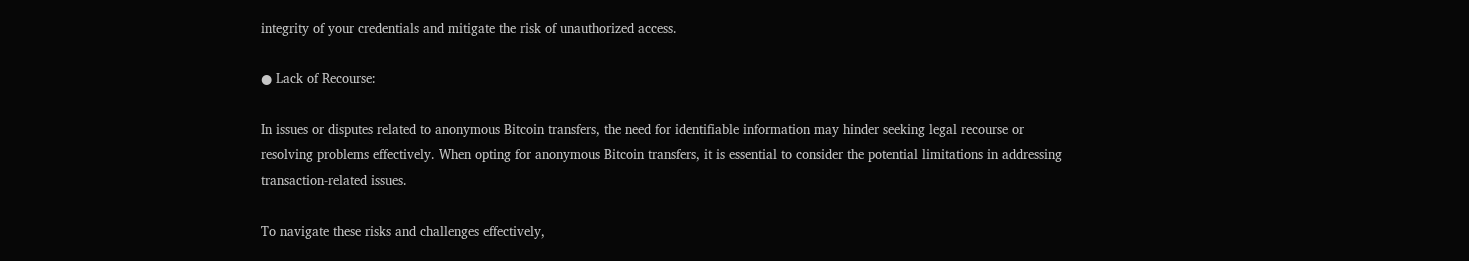integrity of your credentials and mitigate the risk of unauthorized access.

● Lack of Recourse:

In issues or disputes related to anonymous Bitcoin transfers, the need for identifiable information may hinder seeking legal recourse or resolving problems effectively. When opting for anonymous Bitcoin transfers, it is essential to consider the potential limitations in addressing transaction-related issues.

To navigate these risks and challenges effectively,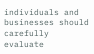individuals and businesses should carefully evaluate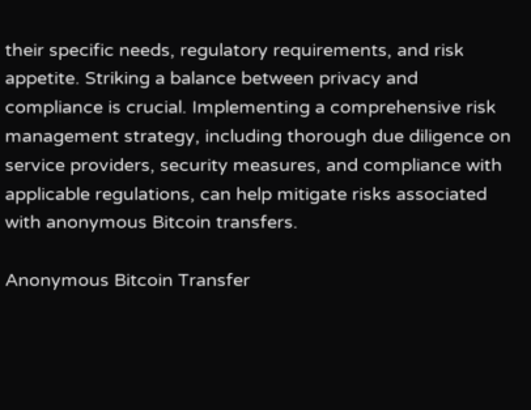their specific needs, regulatory requirements, and risk appetite. Striking a balance between privacy and compliance is crucial. Implementing a comprehensive risk management strategy, including thorough due diligence on service providers, security measures, and compliance with applicable regulations, can help mitigate risks associated with anonymous Bitcoin transfers.

Anonymous Bitcoin Transfer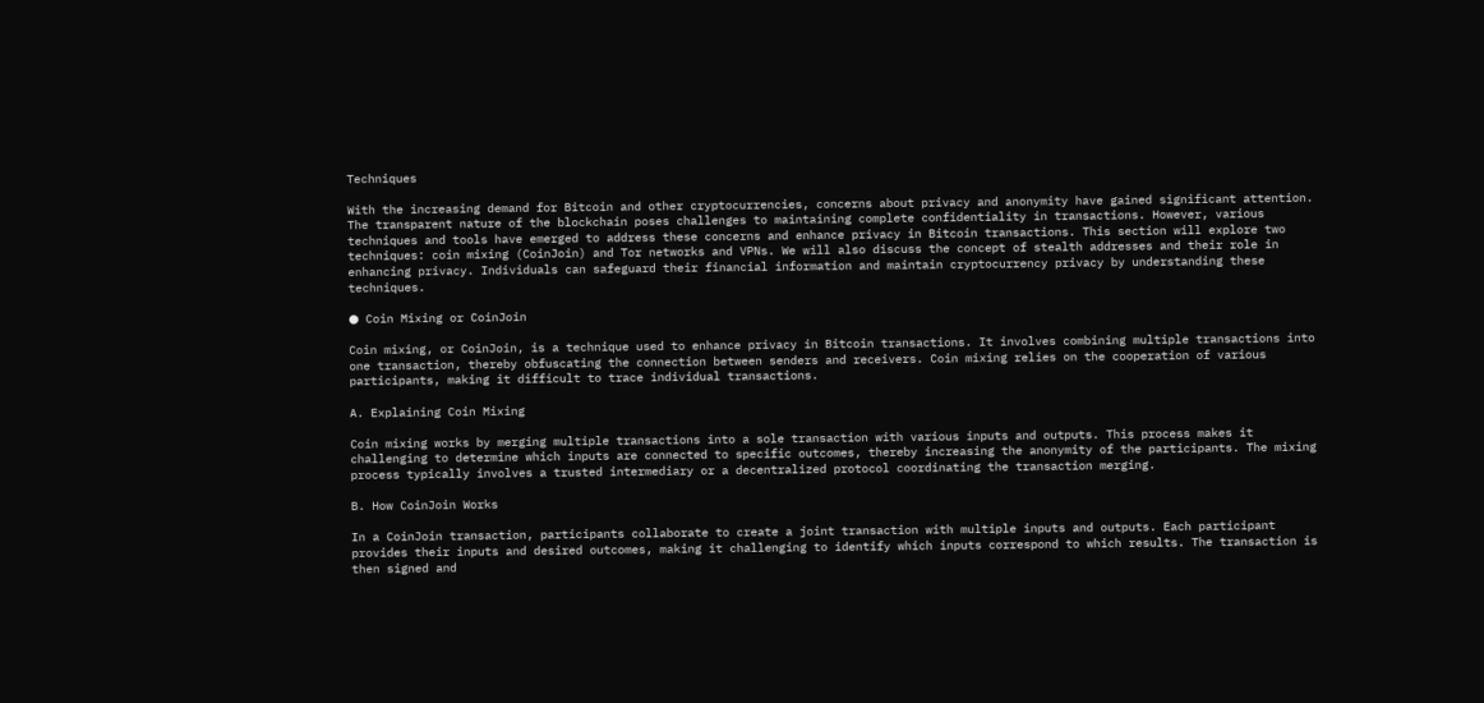Techniques

With the increasing demand for Bitcoin and other cryptocurrencies, concerns about privacy and anonymity have gained significant attention. The transparent nature of the blockchain poses challenges to maintaining complete confidentiality in transactions. However, various techniques and tools have emerged to address these concerns and enhance privacy in Bitcoin transactions. This section will explore two techniques: coin mixing (CoinJoin) and Tor networks and VPNs. We will also discuss the concept of stealth addresses and their role in enhancing privacy. Individuals can safeguard their financial information and maintain cryptocurrency privacy by understanding these techniques.

● Coin Mixing or CoinJoin

Coin mixing, or CoinJoin, is a technique used to enhance privacy in Bitcoin transactions. It involves combining multiple transactions into one transaction, thereby obfuscating the connection between senders and receivers. Coin mixing relies on the cooperation of various participants, making it difficult to trace individual transactions.

A. Explaining Coin Mixing

Coin mixing works by merging multiple transactions into a sole transaction with various inputs and outputs. This process makes it challenging to determine which inputs are connected to specific outcomes, thereby increasing the anonymity of the participants. The mixing process typically involves a trusted intermediary or a decentralized protocol coordinating the transaction merging.

B. How CoinJoin Works

In a CoinJoin transaction, participants collaborate to create a joint transaction with multiple inputs and outputs. Each participant provides their inputs and desired outcomes, making it challenging to identify which inputs correspond to which results. The transaction is then signed and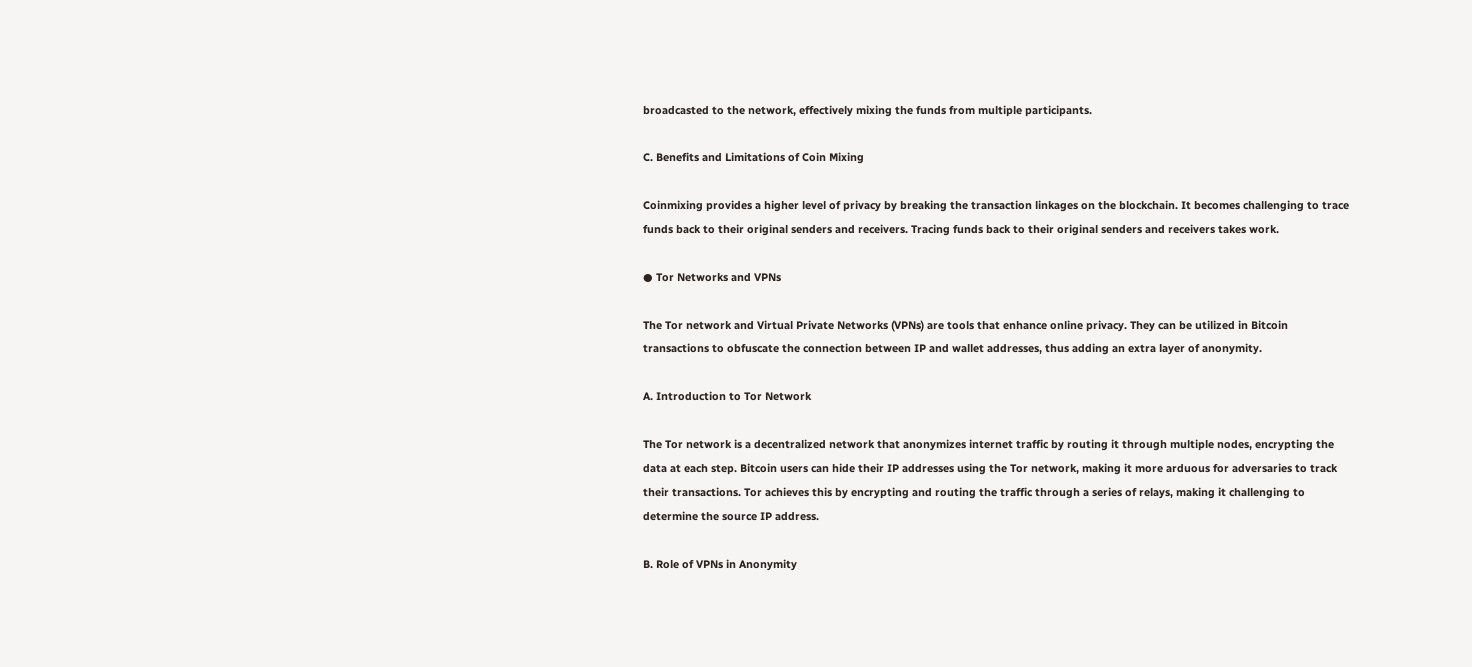broadcasted to the network, effectively mixing the funds from multiple participants.

C. Benefits and Limitations of Coin Mixing

Coinmixing provides a higher level of privacy by breaking the transaction linkages on the blockchain. It becomes challenging to trace funds back to their original senders and receivers. Tracing funds back to their original senders and receivers takes work.

● Tor Networks and VPNs

The Tor network and Virtual Private Networks (VPNs) are tools that enhance online privacy. They can be utilized in Bitcoin transactions to obfuscate the connection between IP and wallet addresses, thus adding an extra layer of anonymity.

A. Introduction to Tor Network

The Tor network is a decentralized network that anonymizes internet traffic by routing it through multiple nodes, encrypting the data at each step. Bitcoin users can hide their IP addresses using the Tor network, making it more arduous for adversaries to track their transactions. Tor achieves this by encrypting and routing the traffic through a series of relays, making it challenging to determine the source IP address.

B. Role of VPNs in Anonymity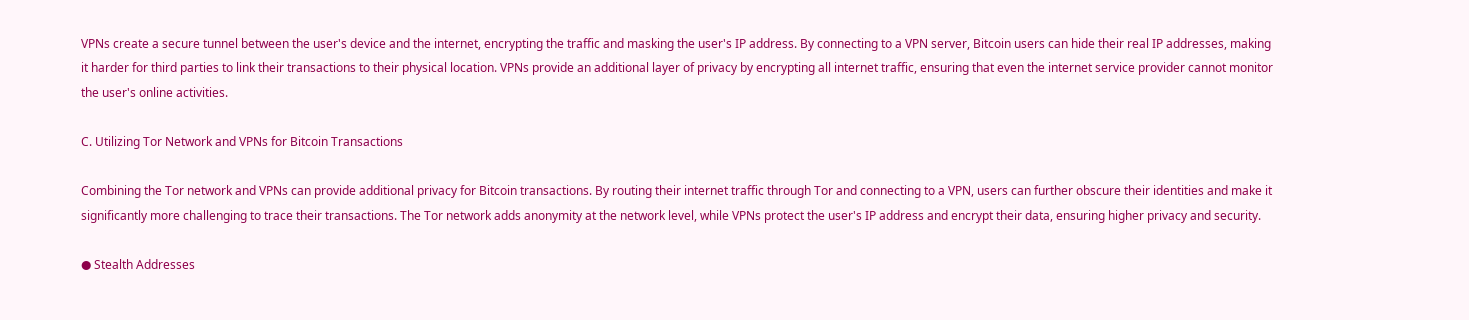VPNs create a secure tunnel between the user's device and the internet, encrypting the traffic and masking the user's IP address. By connecting to a VPN server, Bitcoin users can hide their real IP addresses, making it harder for third parties to link their transactions to their physical location. VPNs provide an additional layer of privacy by encrypting all internet traffic, ensuring that even the internet service provider cannot monitor the user's online activities.

C. Utilizing Tor Network and VPNs for Bitcoin Transactions

Combining the Tor network and VPNs can provide additional privacy for Bitcoin transactions. By routing their internet traffic through Tor and connecting to a VPN, users can further obscure their identities and make it significantly more challenging to trace their transactions. The Tor network adds anonymity at the network level, while VPNs protect the user's IP address and encrypt their data, ensuring higher privacy and security.

● Stealth Addresses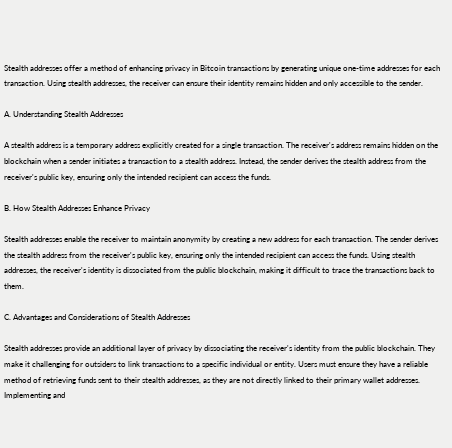Stealth addresses offer a method of enhancing privacy in Bitcoin transactions by generating unique one-time addresses for each transaction. Using stealth addresses, the receiver can ensure their identity remains hidden and only accessible to the sender.

A. Understanding Stealth Addresses

A stealth address is a temporary address explicitly created for a single transaction. The receiver's address remains hidden on the blockchain when a sender initiates a transaction to a stealth address. Instead, the sender derives the stealth address from the receiver's public key, ensuring only the intended recipient can access the funds.

B. How Stealth Addresses Enhance Privacy

Stealth addresses enable the receiver to maintain anonymity by creating a new address for each transaction. The sender derives the stealth address from the receiver's public key, ensuring only the intended recipient can access the funds. Using stealth addresses, the receiver's identity is dissociated from the public blockchain, making it difficult to trace the transactions back to them.

C. Advantages and Considerations of Stealth Addresses

Stealth addresses provide an additional layer of privacy by dissociating the receiver's identity from the public blockchain. They make it challenging for outsiders to link transactions to a specific individual or entity. Users must ensure they have a reliable method of retrieving funds sent to their stealth addresses, as they are not directly linked to their primary wallet addresses. Implementing and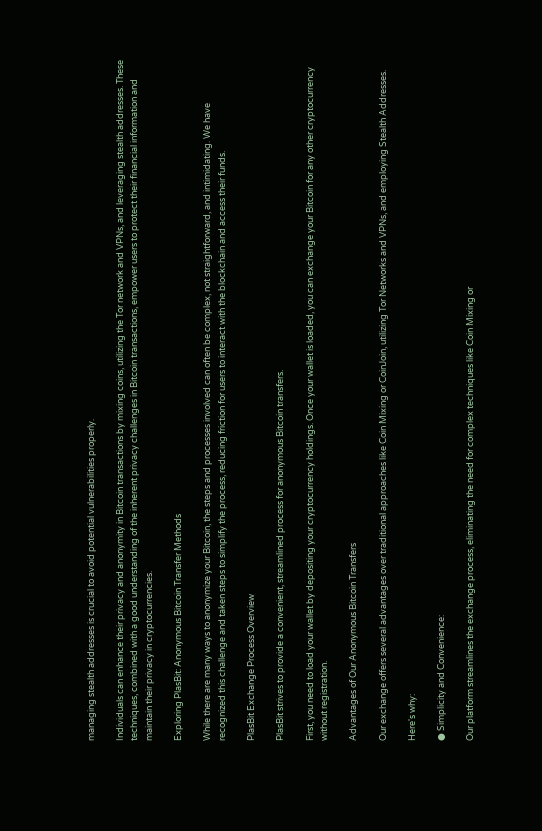managing stealth addresses is crucial to avoid potential vulnerabilities properly.

Individuals can enhance their privacy and anonymity in Bitcoin transactions by mixing coins, utilizing the Tor network and VPNs, and leveraging stealth addresses. These techniques, combined with a good understanding of the inherent privacy challenges in Bitcoin transactions, empower users to protect their financial information and maintain their privacy in cryptocurrencies.

Exploring PlasBit: Anonymous Bitcoin Transfer Methods

While there are many ways to anonymize your Bitcoin, the steps and processes involved can often be complex, not straightforward, and intimidating. We have recognized this challenge and taken steps to simplify the process, reducing friction for users to interact with the blockchain and access their funds.

PlasBit Exchange Process Overview

PlasBit strives to provide a convenient, streamlined process for anonymous Bitcoin transfers.

First, you need to load your wallet by depositing your cryptocurrency holdings. Once your wallet is loaded, you can exchange your Bitcoin for any other cryptocurrency without registration.

Advantages of Our Anonymous Bitcoin Transfers

Our exchange offers several advantages over traditional approaches like Coin Mixing or CoinJoin, utilizing Tor Networks and VPNs, and employing Stealth Addresses.

Here's why:

● Simplicity and Convenience:

Our platform streamlines the exchange process, eliminating the need for complex techniques like Coin Mixing or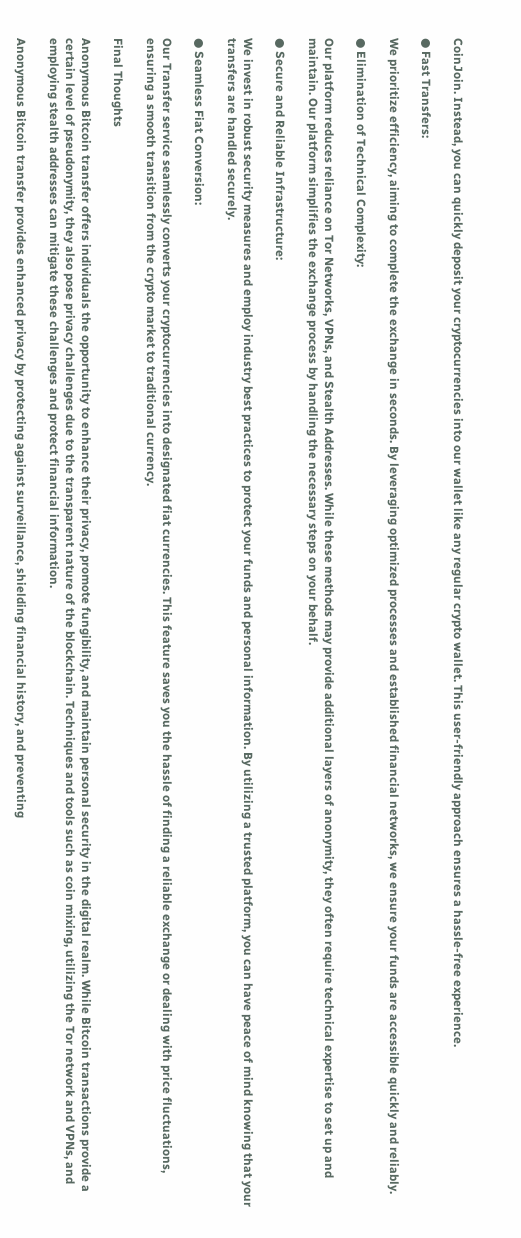CoinJoin. Instead, you can quickly deposit your cryptocurrencies into our wallet like any regular crypto wallet. This user-friendly approach ensures a hassle-free experience.

● Fast Transfers:

We prioritize efficiency, aiming to complete the exchange in seconds. By leveraging optimized processes and established financial networks, we ensure your funds are accessible quickly and reliably.

● Elimination of Technical Complexity:

Our platform reduces reliance on Tor Networks, VPNs, and Stealth Addresses. While these methods may provide additional layers of anonymity, they often require technical expertise to set up and maintain. Our platform simplifies the exchange process by handling the necessary steps on your behalf.

● Secure and Reliable Infrastructure:

We invest in robust security measures and employ industry best practices to protect your funds and personal information. By utilizing a trusted platform, you can have peace of mind knowing that your transfers are handled securely.

● Seamless Fiat Conversion:

Our Transfer service seamlessly converts your cryptocurrencies into designated fiat currencies. This feature saves you the hassle of finding a reliable exchange or dealing with price fluctuations, ensuring a smooth transition from the crypto market to traditional currency.

Final Thoughts

Anonymous Bitcoin transfer offers individuals the opportunity to enhance their privacy, promote fungibility, and maintain personal security in the digital realm. While Bitcoin transactions provide a certain level of pseudonymity, they also pose privacy challenges due to the transparent nature of the blockchain. Techniques and tools such as coin mixing, utilizing the Tor network and VPNs, and employing stealth addresses can mitigate these challenges and protect financial information.

Anonymous Bitcoin transfer provides enhanced privacy by protecting against surveillance, shielding financial history, and preventing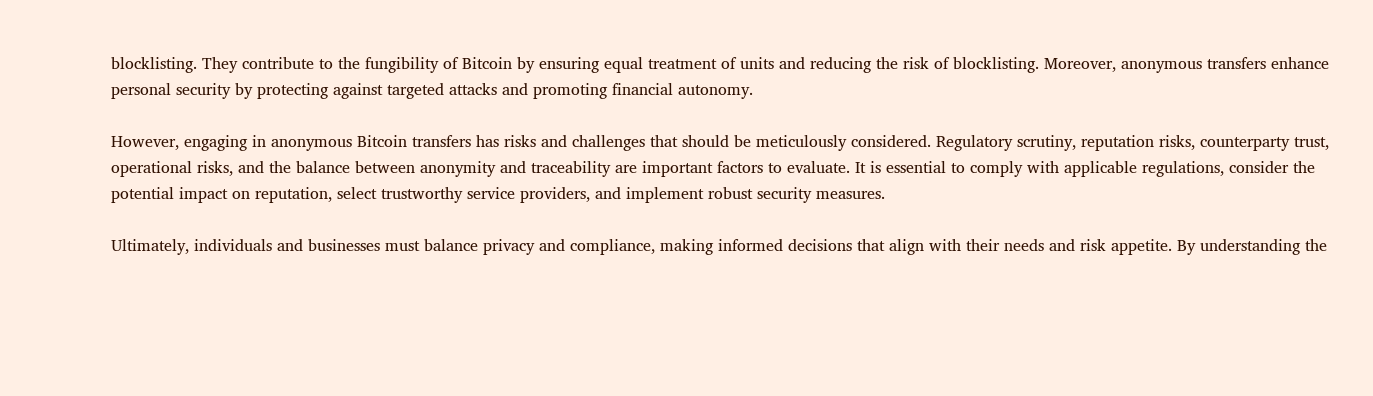blocklisting. They contribute to the fungibility of Bitcoin by ensuring equal treatment of units and reducing the risk of blocklisting. Moreover, anonymous transfers enhance personal security by protecting against targeted attacks and promoting financial autonomy.

However, engaging in anonymous Bitcoin transfers has risks and challenges that should be meticulously considered. Regulatory scrutiny, reputation risks, counterparty trust, operational risks, and the balance between anonymity and traceability are important factors to evaluate. It is essential to comply with applicable regulations, consider the potential impact on reputation, select trustworthy service providers, and implement robust security measures.

Ultimately, individuals and businesses must balance privacy and compliance, making informed decisions that align with their needs and risk appetite. By understanding the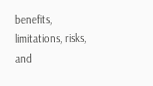benefits, limitations, risks, and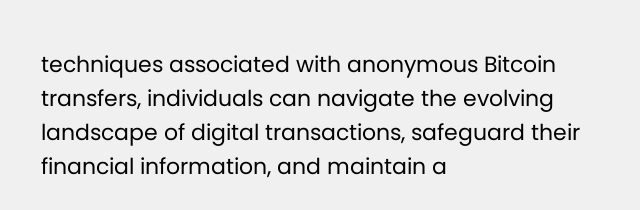techniques associated with anonymous Bitcoin transfers, individuals can navigate the evolving landscape of digital transactions, safeguard their financial information, and maintain a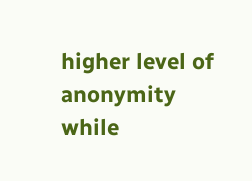higher level of anonymity while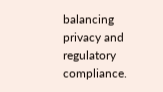balancing privacy and regulatory compliance.